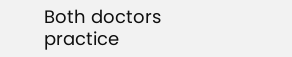Both doctors practice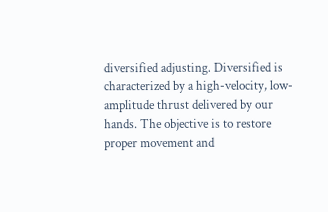diversified adjusting. Diversified is characterized by a high-velocity, low-amplitude thrust delivered by our hands. The objective is to restore proper movement and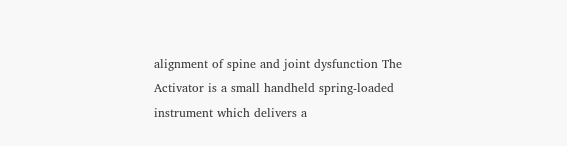alignment of spine and joint dysfunction The Activator is a small handheld spring-loaded instrument which delivers a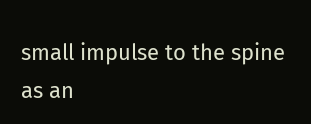small impulse to the spine as an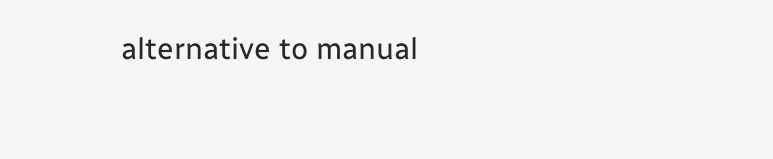alternative to manual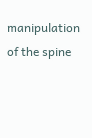manipulation of the spine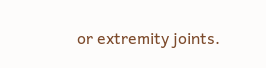or extremity joints.